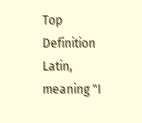Top Definition
Latin, meaning "I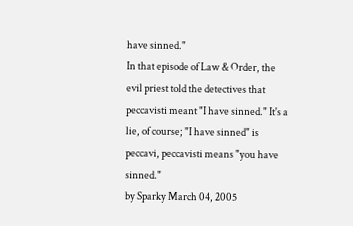have sinned."
In that episode of Law & Order, the evil priest told the detectives that peccavisti meant "I have sinned." It's a lie, of course; "I have sinned" is peccavi, peccavisti means "you have sinned."
by Sparky March 04, 2005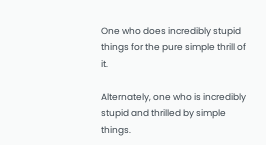One who does incredibly stupid things for the pure simple thrill of it.

Alternately, one who is incredibly stupid and thrilled by simple things.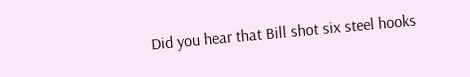Did you hear that Bill shot six steel hooks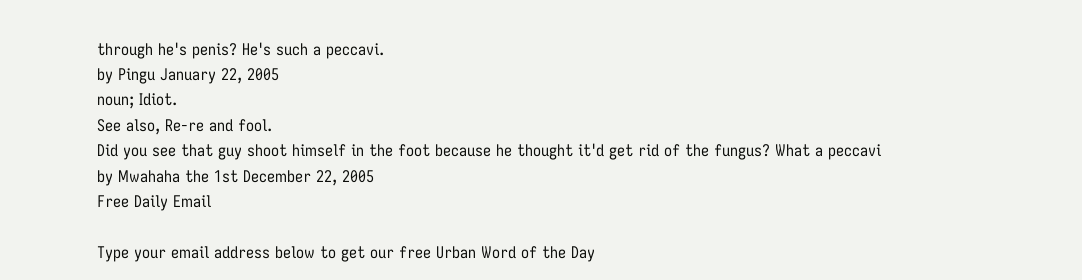through he's penis? He's such a peccavi.
by Pingu January 22, 2005
noun; Idiot.
See also, Re-re and fool.
Did you see that guy shoot himself in the foot because he thought it'd get rid of the fungus? What a peccavi
by Mwahaha the 1st December 22, 2005
Free Daily Email

Type your email address below to get our free Urban Word of the Day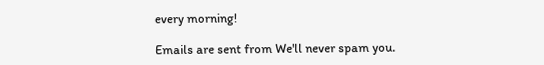every morning!

Emails are sent from We'll never spam you.